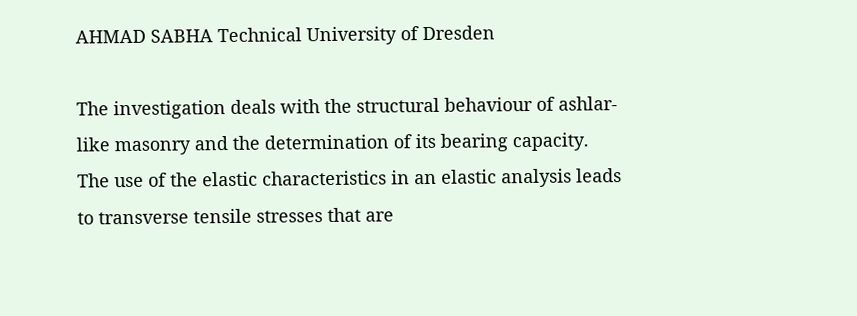AHMAD SABHA Technical University of Dresden

The investigation deals with the structural behaviour of ashlar-like masonry and the determination of its bearing capacity. The use of the elastic characteristics in an elastic analysis leads to transverse tensile stresses that are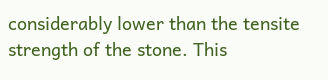considerably lower than the tensite strength of the stone. This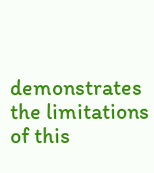demonstrates the limitations of this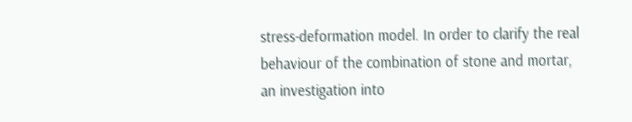stress-deformation model. In order to clarify the real behaviour of the combination of stone and mortar, an investigation into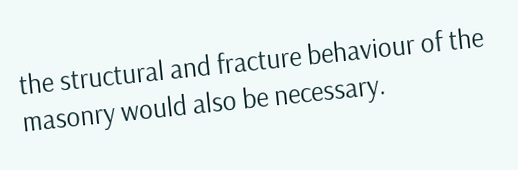the structural and fracture behaviour of the masonry would also be necessary.